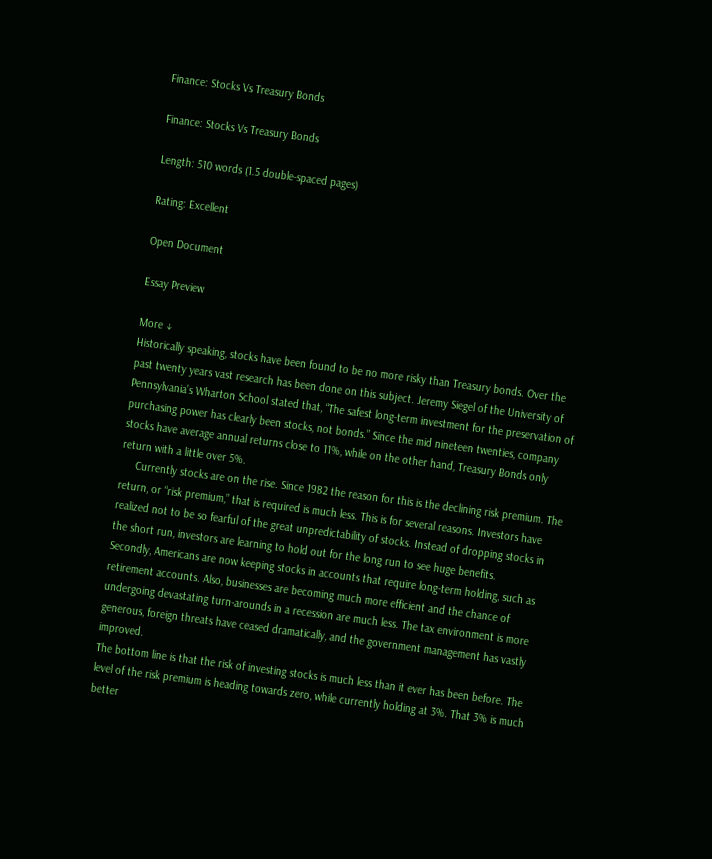Finance: Stocks Vs Treasury Bonds

Finance: Stocks Vs Treasury Bonds

Length: 510 words (1.5 double-spaced pages)

Rating: Excellent

Open Document

Essay Preview

More ↓
Historically speaking, stocks have been found to be no more risky than Treasury bonds. Over the past twenty years vast research has been done on this subject. Jeremy Siegel of the University of Pennsylvania’s Wharton School stated that, “The safest long-term investment for the preservation of purchasing power has clearly been stocks, not bonds.” Since the mid nineteen twenties, company stocks have average annual returns close to 11%, while on the other hand, Treasury Bonds only return with a little over 5%.
     Currently stocks are on the rise. Since 1982 the reason for this is the declining risk premium. The return, or “risk premium,” that is required is much less. This is for several reasons. Investors have realized not to be so fearful of the great unpredictability of stocks. Instead of dropping stocks in the short run, investors are learning to hold out for the long run to see huge benefits.
Secondly, Americans are now keeping stocks in accounts that require long-term holding, such as retirement accounts. Also, businesses are becoming much more efficient and the chance of undergoing devastating turn-arounds in a recession are much less. The tax environment is more generous, foreign threats have ceased dramatically, and the government management has vastly improved.
The bottom line is that the risk of investing stocks is much less than it ever has been before. The level of the risk premium is heading towards zero, while currently holding at 3%. That 3% is much better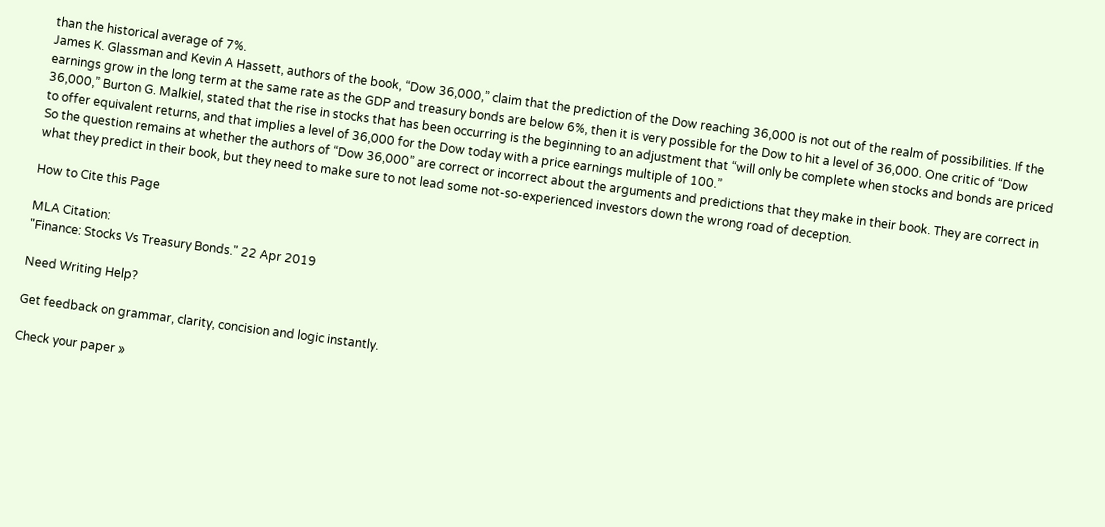than the historical average of 7%.
James K. Glassman and Kevin A Hassett, authors of the book, “Dow 36,000,” claim that the prediction of the Dow reaching 36,000 is not out of the realm of possibilities. If the earnings grow in the long term at the same rate as the GDP and treasury bonds are below 6%, then it is very possible for the Dow to hit a level of 36,000. One critic of “Dow 36,000,” Burton G. Malkiel, stated that the rise in stocks that has been occurring is the beginning to an adjustment that “will only be complete when stocks and bonds are priced to offer equivalent returns, and that implies a level of 36,000 for the Dow today with a price earnings multiple of 100.”
So the question remains at whether the authors of “Dow 36,000” are correct or incorrect about the arguments and predictions that they make in their book. They are correct in what they predict in their book, but they need to make sure to not lead some not-so-experienced investors down the wrong road of deception.

How to Cite this Page

MLA Citation:
"Finance: Stocks Vs Treasury Bonds." 22 Apr 2019

Need Writing Help?

Get feedback on grammar, clarity, concision and logic instantly.

Check your paper »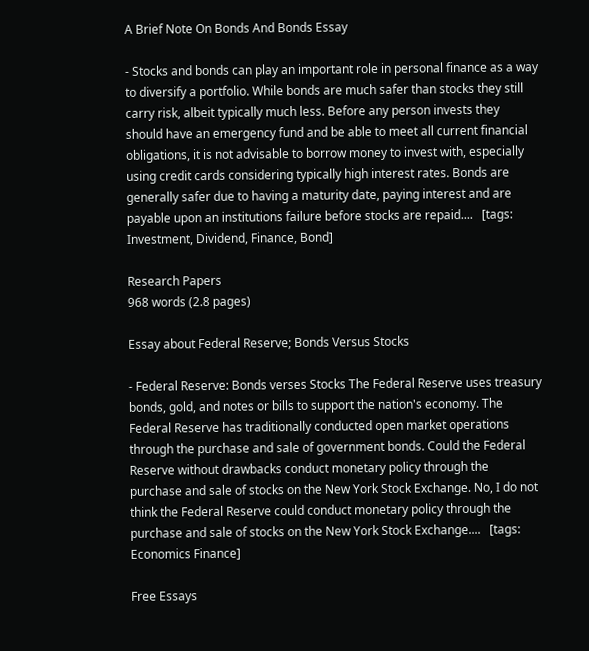A Brief Note On Bonds And Bonds Essay

- Stocks and bonds can play an important role in personal finance as a way to diversify a portfolio. While bonds are much safer than stocks they still carry risk, albeit typically much less. Before any person invests they should have an emergency fund and be able to meet all current financial obligations, it is not advisable to borrow money to invest with, especially using credit cards considering typically high interest rates. Bonds are generally safer due to having a maturity date, paying interest and are payable upon an institutions failure before stocks are repaid....   [tags: Investment, Dividend, Finance, Bond]

Research Papers
968 words (2.8 pages)

Essay about Federal Reserve; Bonds Versus Stocks

- Federal Reserve: Bonds verses Stocks The Federal Reserve uses treasury bonds, gold, and notes or bills to support the nation's economy. The Federal Reserve has traditionally conducted open market operations through the purchase and sale of government bonds. Could the Federal Reserve without drawbacks conduct monetary policy through the purchase and sale of stocks on the New York Stock Exchange. No, I do not think the Federal Reserve could conduct monetary policy through the purchase and sale of stocks on the New York Stock Exchange....   [tags: Economics Finance]

Free Essays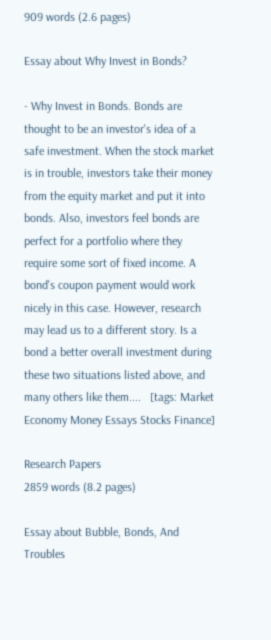909 words (2.6 pages)

Essay about Why Invest in Bonds?

- Why Invest in Bonds. Bonds are thought to be an investor's idea of a safe investment. When the stock market is in trouble, investors take their money from the equity market and put it into bonds. Also, investors feel bonds are perfect for a portfolio where they require some sort of fixed income. A bond's coupon payment would work nicely in this case. However, research may lead us to a different story. Is a bond a better overall investment during these two situations listed above, and many others like them....   [tags: Market Economy Money Essays Stocks Finance]

Research Papers
2859 words (8.2 pages)

Essay about Bubble, Bonds, And Troubles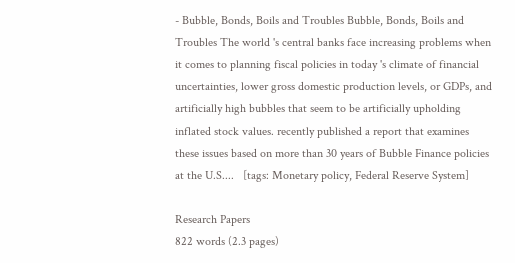- Bubble, Bonds, Boils and Troubles Bubble, Bonds, Boils and Troubles The world 's central banks face increasing problems when it comes to planning fiscal policies in today 's climate of financial uncertainties, lower gross domestic production levels, or GDPs, and artificially high bubbles that seem to be artificially upholding inflated stock values. recently published a report that examines these issues based on more than 30 years of Bubble Finance policies at the U.S....   [tags: Monetary policy, Federal Reserve System]

Research Papers
822 words (2.3 pages)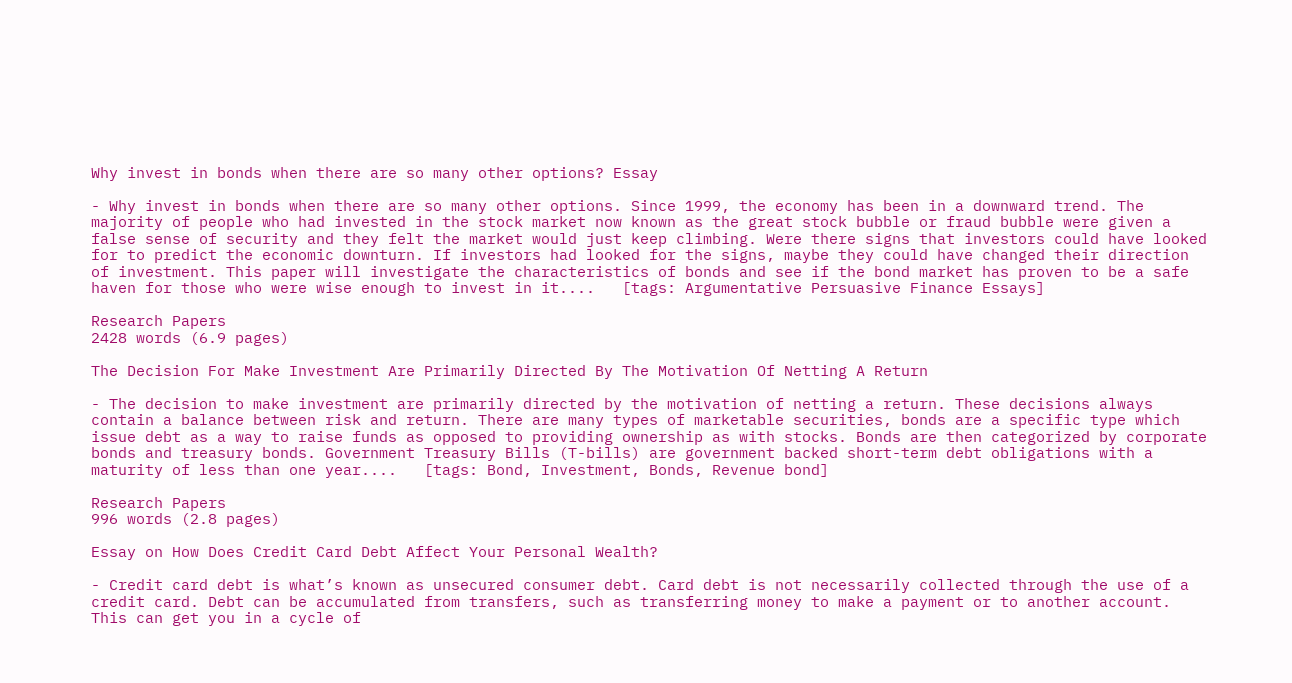Why invest in bonds when there are so many other options? Essay

- Why invest in bonds when there are so many other options. Since 1999, the economy has been in a downward trend. The majority of people who had invested in the stock market now known as the great stock bubble or fraud bubble were given a false sense of security and they felt the market would just keep climbing. Were there signs that investors could have looked for to predict the economic downturn. If investors had looked for the signs, maybe they could have changed their direction of investment. This paper will investigate the characteristics of bonds and see if the bond market has proven to be a safe haven for those who were wise enough to invest in it....   [tags: Argumentative Persuasive Finance Essays]

Research Papers
2428 words (6.9 pages)

The Decision For Make Investment Are Primarily Directed By The Motivation Of Netting A Return

- The decision to make investment are primarily directed by the motivation of netting a return. These decisions always contain a balance between risk and return. There are many types of marketable securities, bonds are a specific type which issue debt as a way to raise funds as opposed to providing ownership as with stocks. Bonds are then categorized by corporate bonds and treasury bonds. Government Treasury Bills (T-bills) are government backed short-term debt obligations with a maturity of less than one year....   [tags: Bond, Investment, Bonds, Revenue bond]

Research Papers
996 words (2.8 pages)

Essay on How Does Credit Card Debt Affect Your Personal Wealth?

- Credit card debt is what’s known as unsecured consumer debt. Card debt is not necessarily collected through the use of a credit card. Debt can be accumulated from transfers, such as transferring money to make a payment or to another account. This can get you in a cycle of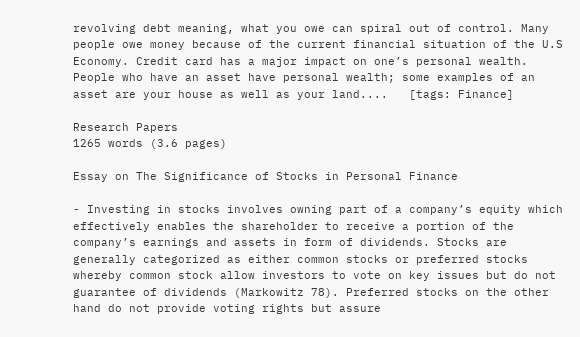revolving debt meaning, what you owe can spiral out of control. Many people owe money because of the current financial situation of the U.S Economy. Credit card has a major impact on one’s personal wealth. People who have an asset have personal wealth; some examples of an asset are your house as well as your land....   [tags: Finance]

Research Papers
1265 words (3.6 pages)

Essay on The Significance of Stocks in Personal Finance

- Investing in stocks involves owning part of a company’s equity which effectively enables the shareholder to receive a portion of the company’s earnings and assets in form of dividends. Stocks are generally categorized as either common stocks or preferred stocks whereby common stock allow investors to vote on key issues but do not guarantee of dividends (Markowitz 78). Preferred stocks on the other hand do not provide voting rights but assure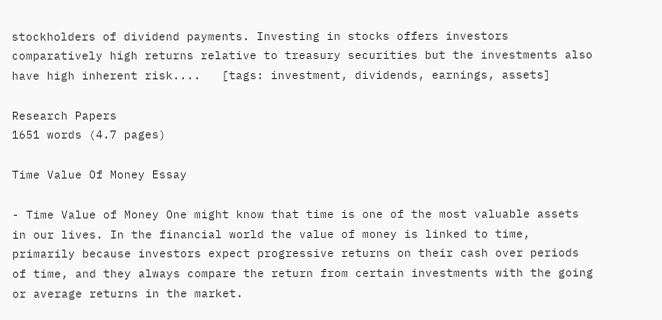stockholders of dividend payments. Investing in stocks offers investors comparatively high returns relative to treasury securities but the investments also have high inherent risk....   [tags: investment, dividends, earnings, assets]

Research Papers
1651 words (4.7 pages)

Time Value Of Money Essay

- Time Value of Money One might know that time is one of the most valuable assets in our lives. In the financial world the value of money is linked to time, primarily because investors expect progressive returns on their cash over periods of time, and they always compare the return from certain investments with the going or average returns in the market.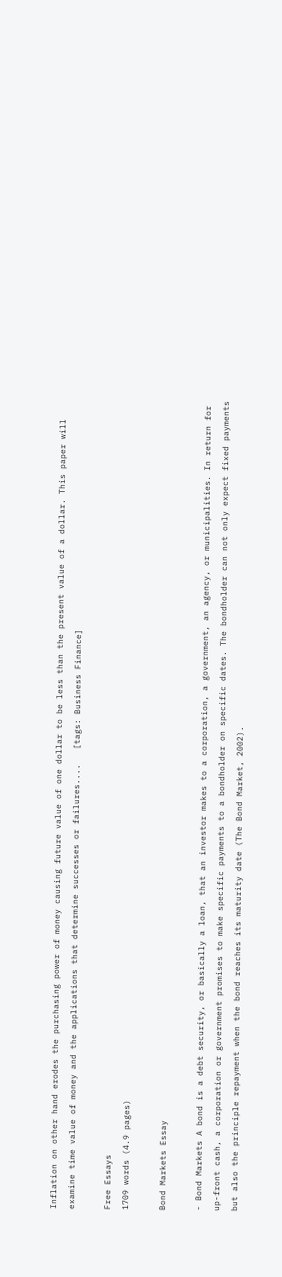Inflation on other hand erodes the purchasing power of money causing future value of one dollar to be less than the present value of a dollar. This paper will examine time value of money and the applications that determine successes or failures....   [tags: Business Finance]

Free Essays
1709 words (4.9 pages)

Bond Markets Essay

- Bond Markets A bond is a debt security, or basically a loan, that an investor makes to a corporation, a government, an agency, or municipalities. In return for up-front cash, a corporation or government promises to make specific payments to a bondholder on specific dates. The bondholder can not only expect fixed payments but also the principle repayment when the bond reaches its maturity date (The Bond Market, 2002).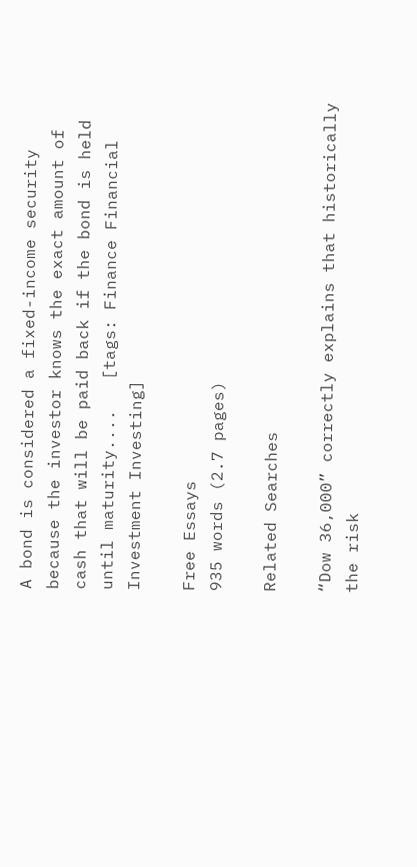A bond is considered a fixed-income security because the investor knows the exact amount of cash that will be paid back if the bond is held until maturity....   [tags: Finance Financial Investment Investing]

Free Essays
935 words (2.7 pages)

Related Searches

“Dow 36,000” correctly explains that historically the risk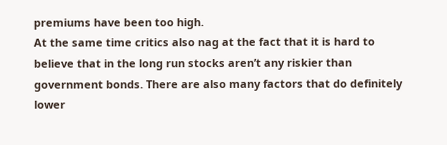premiums have been too high.
At the same time critics also nag at the fact that it is hard to believe that in the long run stocks aren’t any riskier than government bonds. There are also many factors that do definitely lower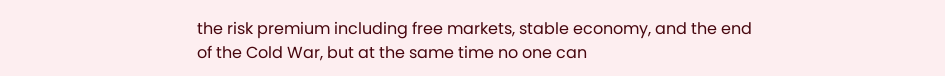the risk premium including free markets, stable economy, and the end of the Cold War, but at the same time no one can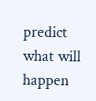predict what will happen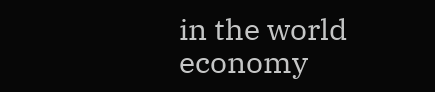in the world economy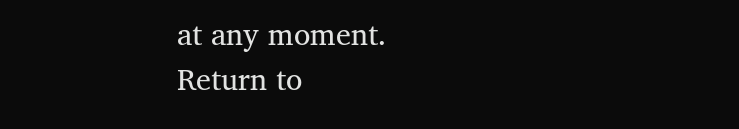at any moment.
Return to